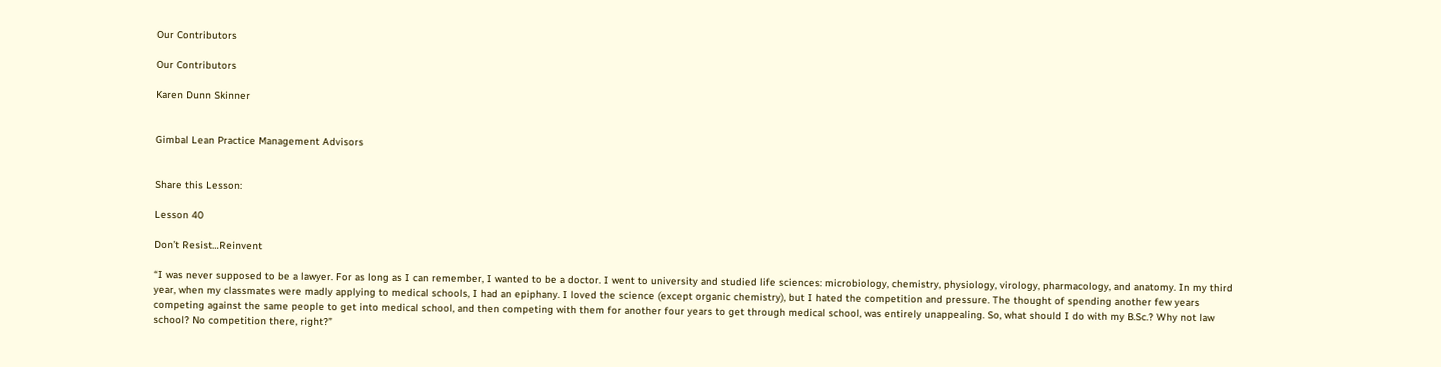Our Contributors

Our Contributors

Karen Dunn Skinner


Gimbal Lean Practice Management Advisors


Share this Lesson:

Lesson 40

Don’t Resist…Reinvent

“I was never supposed to be a lawyer. For as long as I can remember, I wanted to be a doctor. I went to university and studied life sciences: microbiology, chemistry, physiology, virology, pharmacology, and anatomy. In my third year, when my classmates were madly applying to medical schools, I had an epiphany. I loved the science (except organic chemistry), but I hated the competition and pressure. The thought of spending another few years competing against the same people to get into medical school, and then competing with them for another four years to get through medical school, was entirely unappealing. So, what should I do with my B.Sc.? Why not law school? No competition there, right?”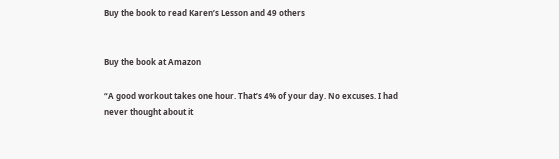Buy the book to read Karen’s Lesson and 49 others


Buy the book at Amazon

“A good workout takes one hour. That’s 4% of your day. No excuses. I had never thought about it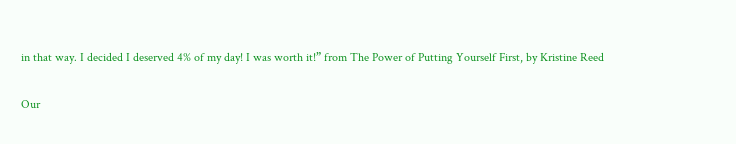in that way. I decided I deserved 4% of my day! I was worth it!” from The Power of Putting Yourself First, by Kristine Reed

Our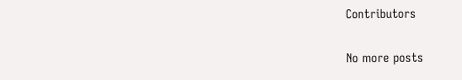Contributors

No more posts